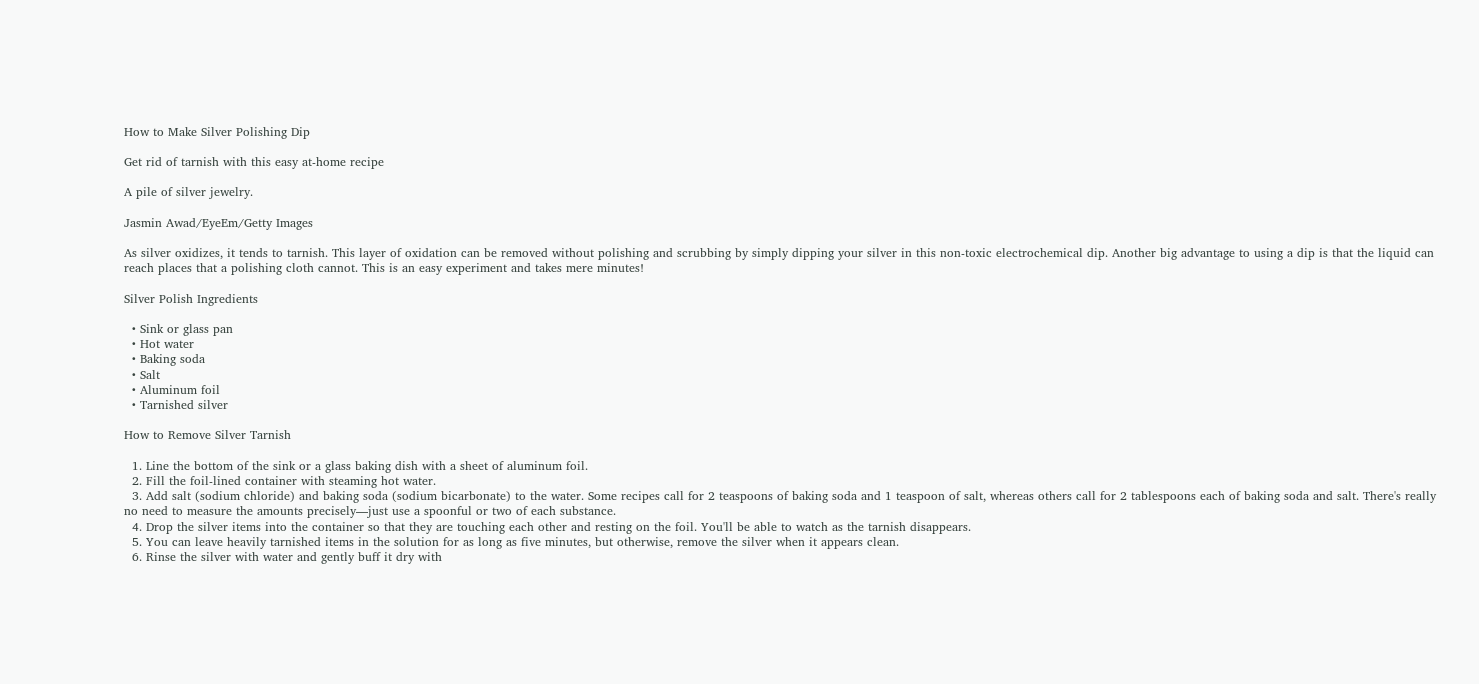How to Make Silver Polishing Dip

Get rid of tarnish with this easy at-home recipe

A pile of silver jewelry.

Jasmin Awad/EyeEm/Getty Images

As silver oxidizes, it tends to tarnish. This layer of oxidation can be removed without polishing and scrubbing by simply dipping your silver in this non-toxic electrochemical dip. Another big advantage to using a dip is that the liquid can reach places that a polishing cloth cannot. This is an easy experiment and takes mere minutes!

Silver Polish Ingredients

  • Sink or glass pan
  • Hot water
  • Baking soda
  • Salt
  • Aluminum foil
  • Tarnished silver

How to Remove Silver Tarnish

  1. Line the bottom of the sink or a glass baking dish with a sheet of aluminum foil.
  2. Fill the foil-lined container with steaming hot water.
  3. Add salt (sodium chloride) and baking soda (sodium bicarbonate) to the water. Some recipes call for 2 teaspoons of baking soda and 1 teaspoon of salt, whereas others call for 2 tablespoons each of baking soda and salt. There's really no need to measure the amounts precisely—just use a spoonful or two of each substance.
  4. Drop the silver items into the container so that they are touching each other and resting on the foil. You'll be able to watch as the tarnish disappears.
  5. You can leave heavily tarnished items in the solution for as long as five minutes, but otherwise, remove the silver when it appears clean.
  6. Rinse the silver with water and gently buff it dry with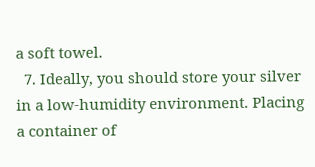a soft towel.
  7. Ideally, you should store your silver in a low-humidity environment. Placing a container of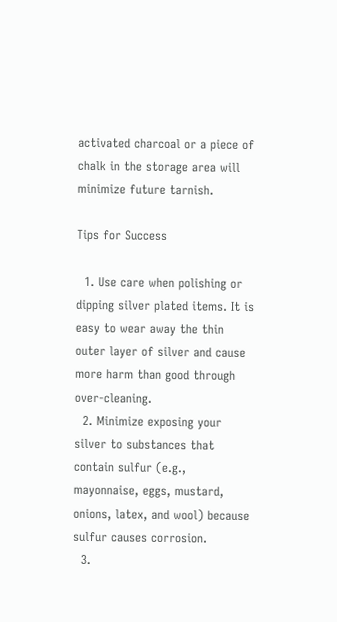activated charcoal or a piece of chalk in the storage area will minimize future tarnish.

Tips for Success

  1. Use care when polishing or dipping silver plated items. It is easy to wear away the thin outer layer of silver and cause more harm than good through over-cleaning.
  2. Minimize exposing your silver to substances that contain sulfur (e.g., mayonnaise, eggs, mustard, onions, latex, and wool) because sulfur causes corrosion.
  3.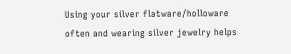Using your silver flatware/holloware often and wearing silver jewelry helps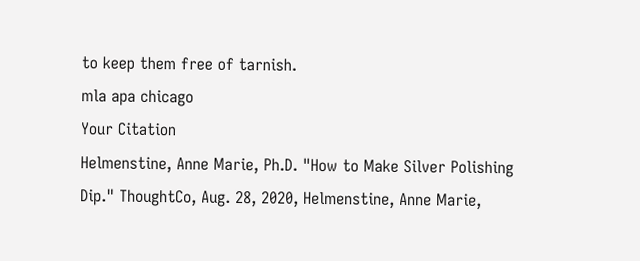to keep them free of tarnish.
mla apa chicago
Your Citation
Helmenstine, Anne Marie, Ph.D. "How to Make Silver Polishing Dip." ThoughtCo, Aug. 28, 2020, Helmenstine, Anne Marie,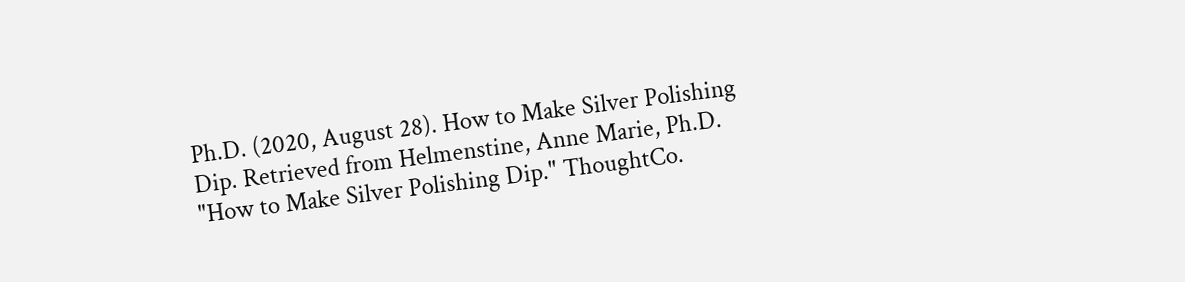Ph.D. (2020, August 28). How to Make Silver Polishing Dip. Retrieved from Helmenstine, Anne Marie, Ph.D. "How to Make Silver Polishing Dip." ThoughtCo.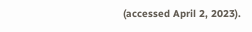(accessed April 2, 2023).